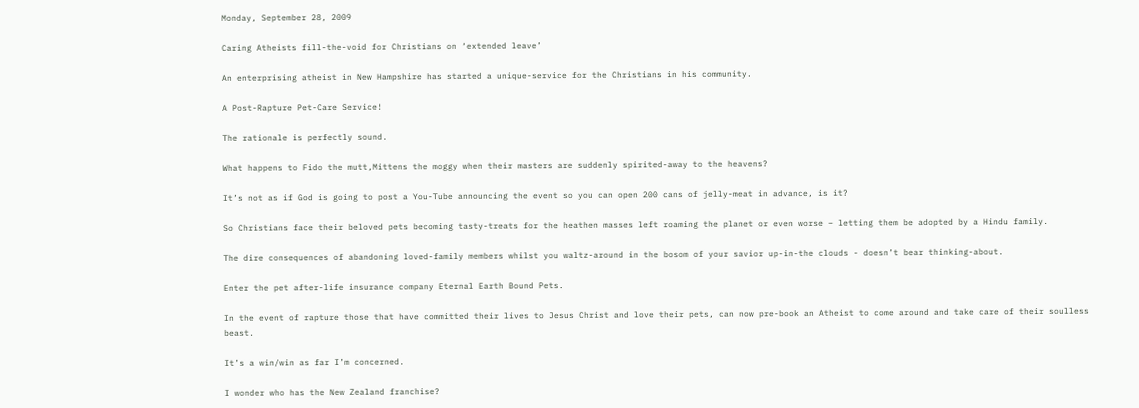Monday, September 28, 2009

Caring Atheists fill-the-void for Christians on ‘extended leave’

An enterprising atheist in New Hampshire has started a unique-service for the Christians in his community.

A Post-Rapture Pet-Care Service!

The rationale is perfectly sound.

What happens to Fido the mutt,Mittens the moggy when their masters are suddenly spirited-away to the heavens?

It’s not as if God is going to post a You-Tube announcing the event so you can open 200 cans of jelly-meat in advance, is it?

So Christians face their beloved pets becoming tasty-treats for the heathen masses left roaming the planet or even worse – letting them be adopted by a Hindu family.

The dire consequences of abandoning loved-family members whilst you waltz-around in the bosom of your savior up-in-the clouds - doesn’t bear thinking-about.

Enter the pet after-life insurance company Eternal Earth Bound Pets.

In the event of rapture those that have committed their lives to Jesus Christ and love their pets, can now pre-book an Atheist to come around and take care of their soulless beast.

It’s a win/win as far I’m concerned.

I wonder who has the New Zealand franchise?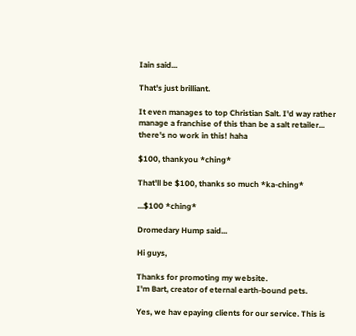Iain said...

That's just brilliant.

It even manages to top Christian Salt. I'd way rather manage a franchise of this than be a salt retailer... there's no work in this! haha

$100, thankyou *ching*

That'll be $100, thanks so much *ka-ching*

...$100 *ching*

Dromedary Hump said...

Hi guys,

Thanks for promoting my website.
I'm Bart, creator of eternal earth-bound pets.

Yes, we hav epaying clients for our service. This is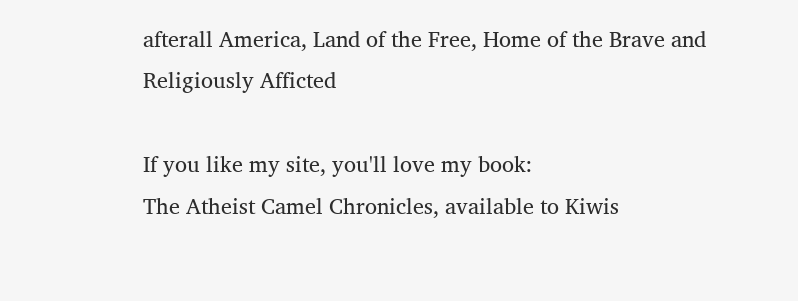afterall America, Land of the Free, Home of the Brave and Religiously Afficted

If you like my site, you'll love my book:
The Atheist Camel Chronicles, available to Kiwis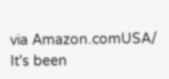via Amazon.comUSA/
It's been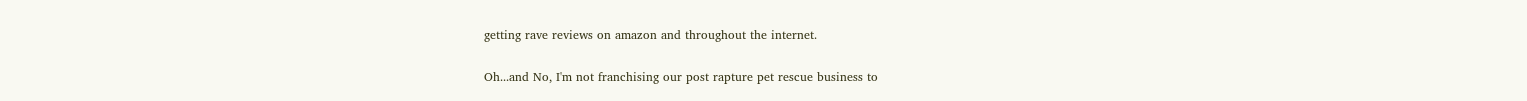getting rave reviews on amazon and throughout the internet.

Oh...and No, I'm not franchising our post rapture pet rescue business to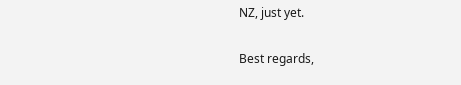NZ, just yet.

Best regards,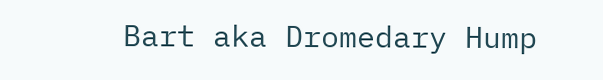Bart aka Dromedary Hump